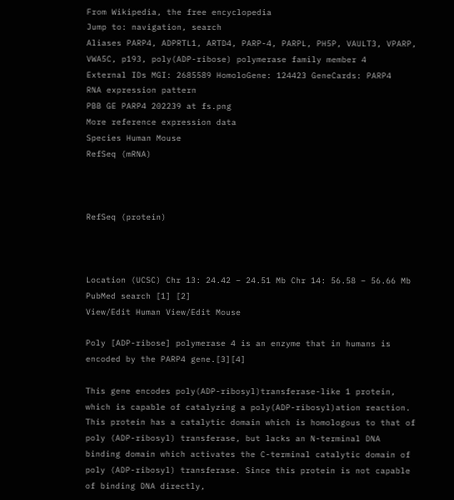From Wikipedia, the free encyclopedia
Jump to: navigation, search
Aliases PARP4, ADPRTL1, ARTD4, PARP-4, PARPL, PH5P, VAULT3, VPARP, VWA5C, p193, poly(ADP-ribose) polymerase family member 4
External IDs MGI: 2685589 HomoloGene: 124423 GeneCards: PARP4
RNA expression pattern
PBB GE PARP4 202239 at fs.png
More reference expression data
Species Human Mouse
RefSeq (mRNA)



RefSeq (protein)



Location (UCSC) Chr 13: 24.42 – 24.51 Mb Chr 14: 56.58 – 56.66 Mb
PubMed search [1] [2]
View/Edit Human View/Edit Mouse

Poly [ADP-ribose] polymerase 4 is an enzyme that in humans is encoded by the PARP4 gene.[3][4]

This gene encodes poly(ADP-ribosyl)transferase-like 1 protein, which is capable of catalyzing a poly(ADP-ribosyl)ation reaction. This protein has a catalytic domain which is homologous to that of poly (ADP-ribosyl) transferase, but lacks an N-terminal DNA binding domain which activates the C-terminal catalytic domain of poly (ADP-ribosyl) transferase. Since this protein is not capable of binding DNA directly,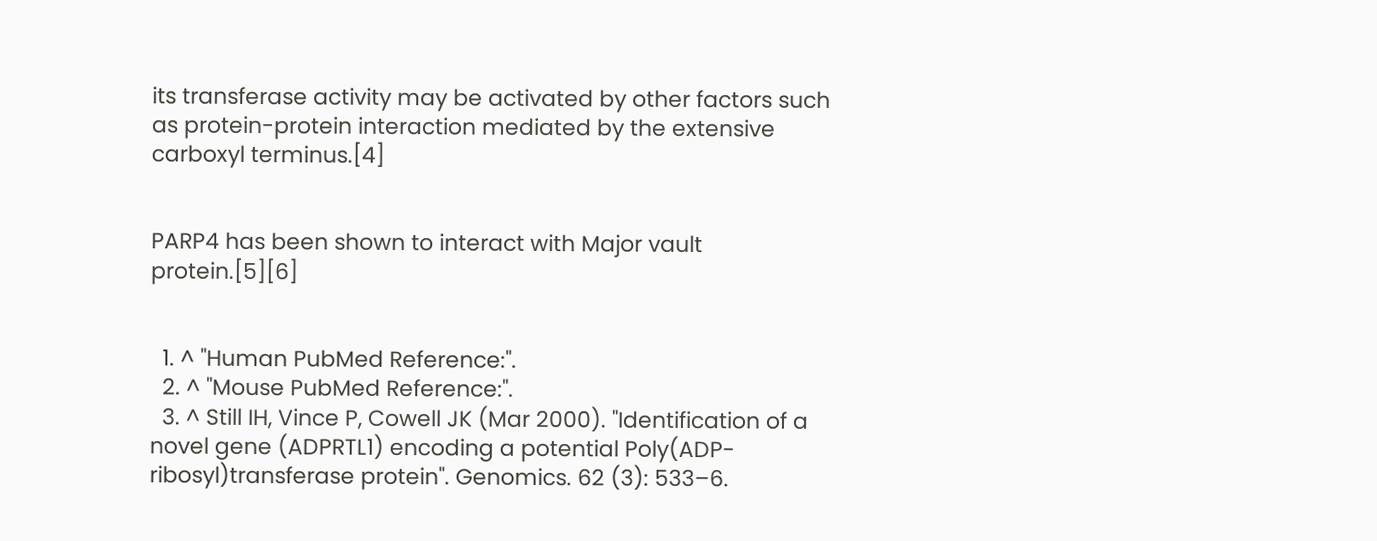its transferase activity may be activated by other factors such as protein-protein interaction mediated by the extensive carboxyl terminus.[4]


PARP4 has been shown to interact with Major vault protein.[5][6]


  1. ^ "Human PubMed Reference:".
  2. ^ "Mouse PubMed Reference:".
  3. ^ Still IH, Vince P, Cowell JK (Mar 2000). "Identification of a novel gene (ADPRTL1) encoding a potential Poly(ADP-ribosyl)transferase protein". Genomics. 62 (3): 533–6.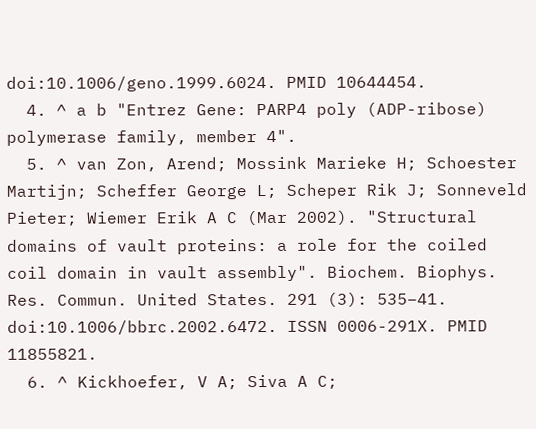doi:10.1006/geno.1999.6024. PMID 10644454.
  4. ^ a b "Entrez Gene: PARP4 poly (ADP-ribose) polymerase family, member 4".
  5. ^ van Zon, Arend; Mossink Marieke H; Schoester Martijn; Scheffer George L; Scheper Rik J; Sonneveld Pieter; Wiemer Erik A C (Mar 2002). "Structural domains of vault proteins: a role for the coiled coil domain in vault assembly". Biochem. Biophys. Res. Commun. United States. 291 (3): 535–41. doi:10.1006/bbrc.2002.6472. ISSN 0006-291X. PMID 11855821.
  6. ^ Kickhoefer, V A; Siva A C;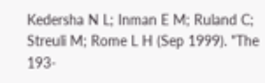Kedersha N L; Inman E M; Ruland C; Streuli M; Rome L H (Sep 1999). "The 193-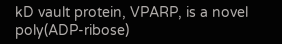kD vault protein, VPARP, is a novel poly(ADP-ribose)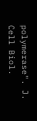polymerase". J. Cell Biol.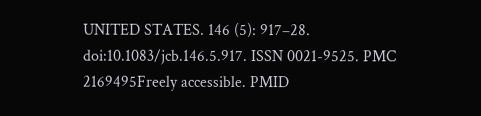UNITED STATES. 146 (5): 917–28. doi:10.1083/jcb.146.5.917. ISSN 0021-9525. PMC 2169495Freely accessible. PMID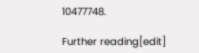10477748.

Further reading[edit]